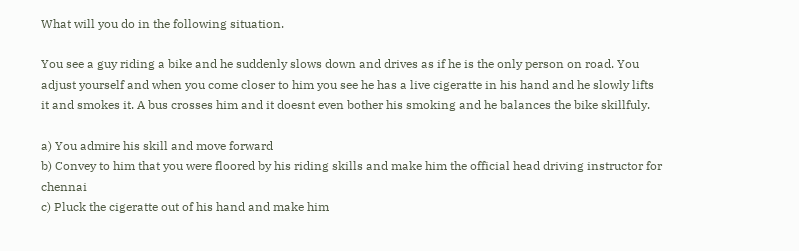What will you do in the following situation.

You see a guy riding a bike and he suddenly slows down and drives as if he is the only person on road. You adjust yourself and when you come closer to him you see he has a live cigeratte in his hand and he slowly lifts it and smokes it. A bus crosses him and it doesnt even bother his smoking and he balances the bike skillfuly.

a) You admire his skill and move forward
b) Convey to him that you were floored by his riding skills and make him the official head driving instructor for chennai
c) Pluck the cigeratte out of his hand and make him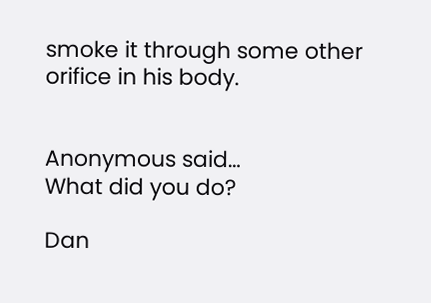smoke it through some other orifice in his body.


Anonymous said…
What did you do?

Dan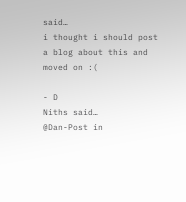said…
i thought i should post a blog about this and moved on :(

- D
Niths said…
@Dan-Post in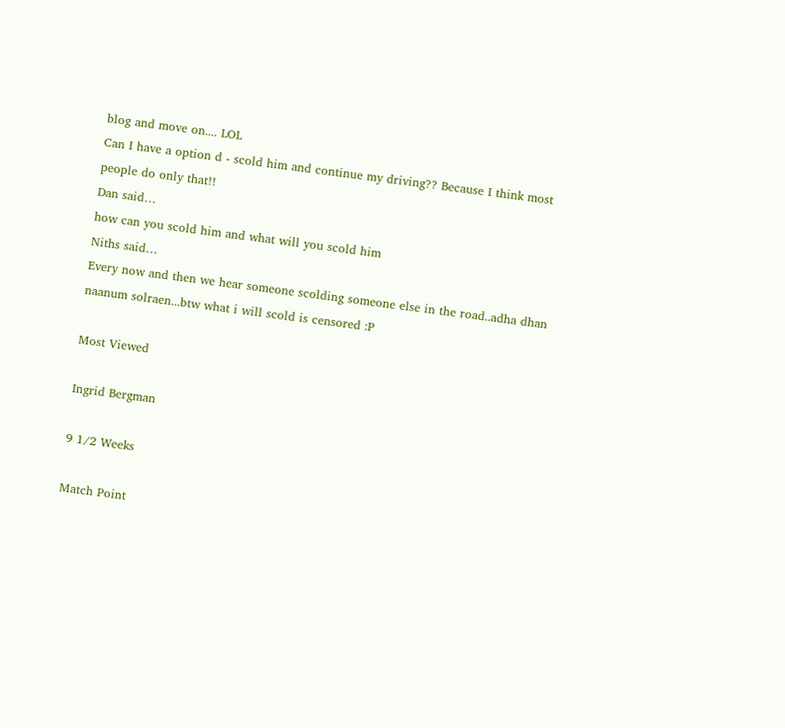blog and move on.... LOL
Can I have a option d - scold him and continue my driving?? Because I think most people do only that!!
Dan said…
how can you scold him and what will you scold him
Niths said…
Every now and then we hear someone scolding someone else in the road..adha dhan naanum solraen...btw what i will scold is censored :P

Most Viewed

Ingrid Bergman

9 1/2 Weeks

Match Point